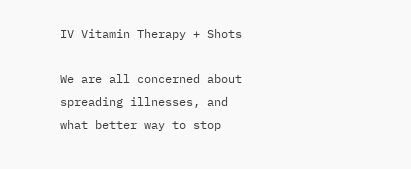IV Vitamin Therapy + Shots

We are all concerned about spreading illnesses, and what better way to stop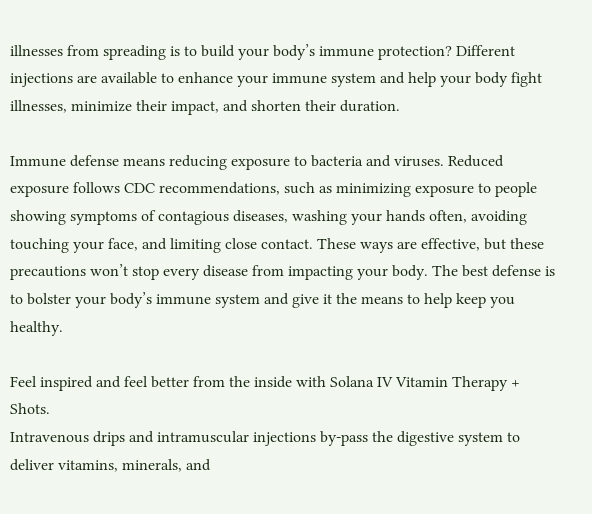illnesses from spreading is to build your body’s immune protection? Different injections are available to enhance your immune system and help your body fight illnesses, minimize their impact, and shorten their duration.

Immune defense means reducing exposure to bacteria and viruses. Reduced exposure follows CDC recommendations, such as minimizing exposure to people showing symptoms of contagious diseases, washing your hands often, avoiding touching your face, and limiting close contact. These ways are effective, but these precautions won’t stop every disease from impacting your body. The best defense is to bolster your body’s immune system and give it the means to help keep you healthy.

Feel inspired and feel better from the inside with Solana IV Vitamin Therapy + Shots.
Intravenous drips and intramuscular injections by-pass the digestive system to deliver vitamins, minerals, and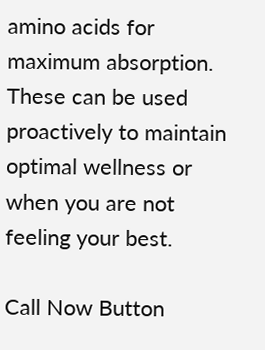amino acids for maximum absorption. These can be used proactively to maintain optimal wellness or when you are not feeling your best.

Call Now Button